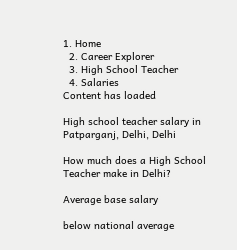1. Home
  2. Career Explorer
  3. High School Teacher
  4. Salaries
Content has loaded

High school teacher salary in Patparganj, Delhi, Delhi

How much does a High School Teacher make in Delhi?

Average base salary

below national average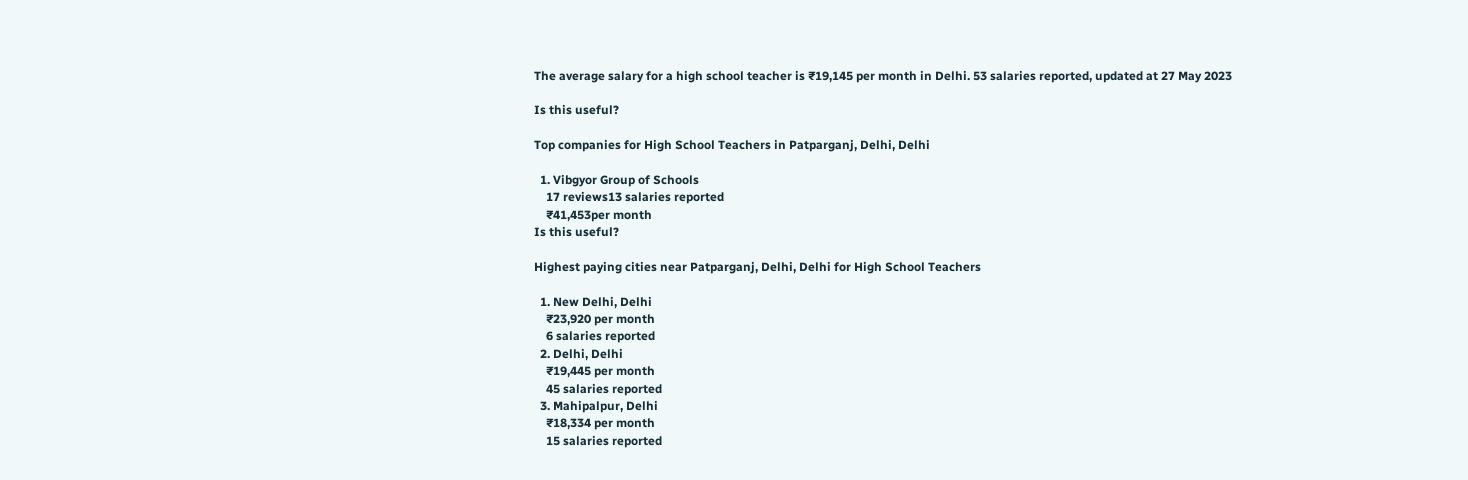The average salary for a high school teacher is ₹19,145 per month in Delhi. 53 salaries reported, updated at 27 May 2023

Is this useful?

Top companies for High School Teachers in Patparganj, Delhi, Delhi

  1. Vibgyor Group of Schools
    17 reviews13 salaries reported
    ₹41,453per month
Is this useful?

Highest paying cities near Patparganj, Delhi, Delhi for High School Teachers

  1. New Delhi, Delhi
    ₹23,920 per month
    6 salaries reported
  2. Delhi, Delhi
    ₹19,445 per month
    45 salaries reported
  3. Mahipalpur, Delhi
    ₹18,334 per month
    15 salaries reported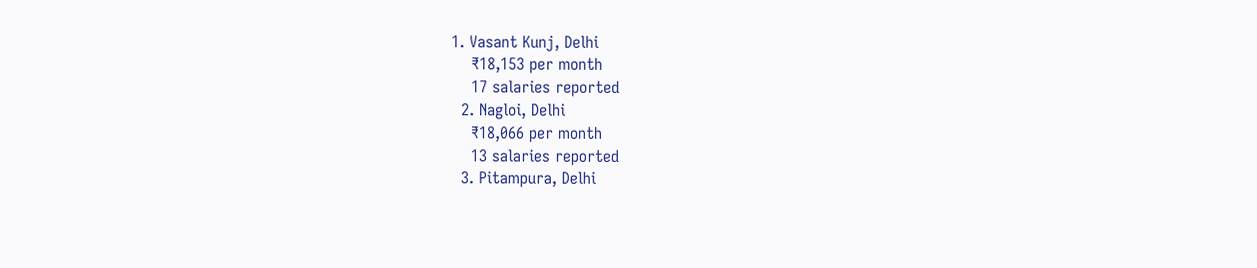1. Vasant Kunj, Delhi
    ₹18,153 per month
    17 salaries reported
  2. Nagloi, Delhi
    ₹18,066 per month
    13 salaries reported
  3. Pitampura, Delhi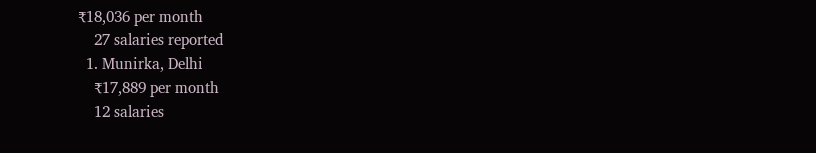₹18,036 per month
    27 salaries reported
  1. Munirka, Delhi
    ₹17,889 per month
    12 salaries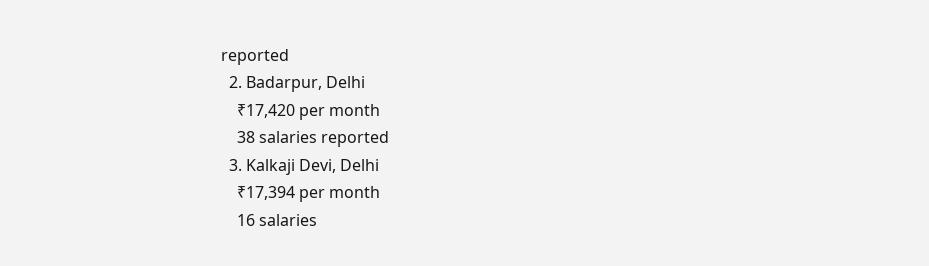reported
  2. Badarpur, Delhi
    ₹17,420 per month
    38 salaries reported
  3. Kalkaji Devi, Delhi
    ₹17,394 per month
    16 salaries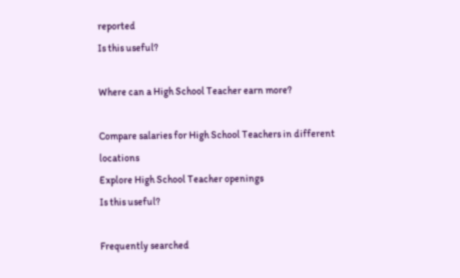reported
Is this useful?

Where can a High School Teacher earn more?

Compare salaries for High School Teachers in different locations
Explore High School Teacher openings
Is this useful?

Frequently searched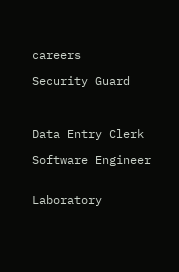careers

Security Guard



Data Entry Clerk

Software Engineer


Laboratory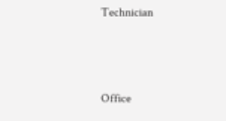Technician



Office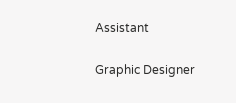Assistant

Graphic Designer